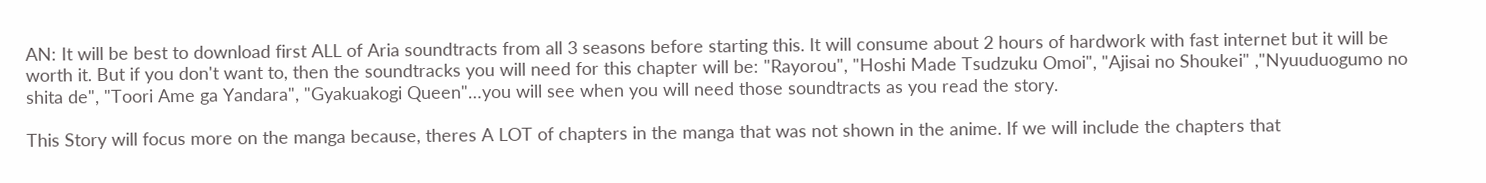AN: It will be best to download first ALL of Aria soundtracts from all 3 seasons before starting this. It will consume about 2 hours of hardwork with fast internet but it will be worth it. But if you don't want to, then the soundtracks you will need for this chapter will be: "Rayorou", "Hoshi Made Tsudzuku Omoi", "Ajisai no Shoukei" ,"Nyuuduogumo no shita de", "Toori Ame ga Yandara", "Gyakuakogi Queen"…you will see when you will need those soundtracts as you read the story.

This Story will focus more on the manga because, theres A LOT of chapters in the manga that was not shown in the anime. If we will include the chapters that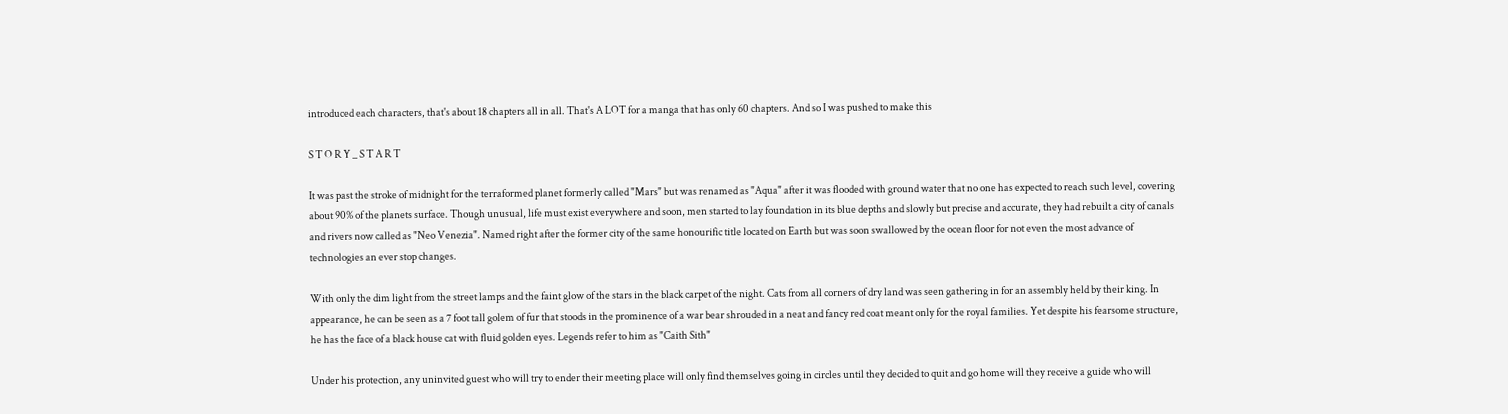introduced each characters, that's about 18 chapters all in all. That's A LOT for a manga that has only 60 chapters. And so I was pushed to make this

S T O R Y _ S T A R T

It was past the stroke of midnight for the terraformed planet formerly called "Mars" but was renamed as "Aqua" after it was flooded with ground water that no one has expected to reach such level, covering about 90% of the planets surface. Though unusual, life must exist everywhere and soon, men started to lay foundation in its blue depths and slowly but precise and accurate, they had rebuilt a city of canals and rivers now called as "Neo Venezia". Named right after the former city of the same honourific title located on Earth but was soon swallowed by the ocean floor for not even the most advance of technologies an ever stop changes.

With only the dim light from the street lamps and the faint glow of the stars in the black carpet of the night. Cats from all corners of dry land was seen gathering in for an assembly held by their king. In appearance, he can be seen as a 7 foot tall golem of fur that stoods in the prominence of a war bear shrouded in a neat and fancy red coat meant only for the royal families. Yet despite his fearsome structure, he has the face of a black house cat with fluid golden eyes. Legends refer to him as "Caith Sith"

Under his protection, any uninvited guest who will try to ender their meeting place will only find themselves going in circles until they decided to quit and go home will they receive a guide who will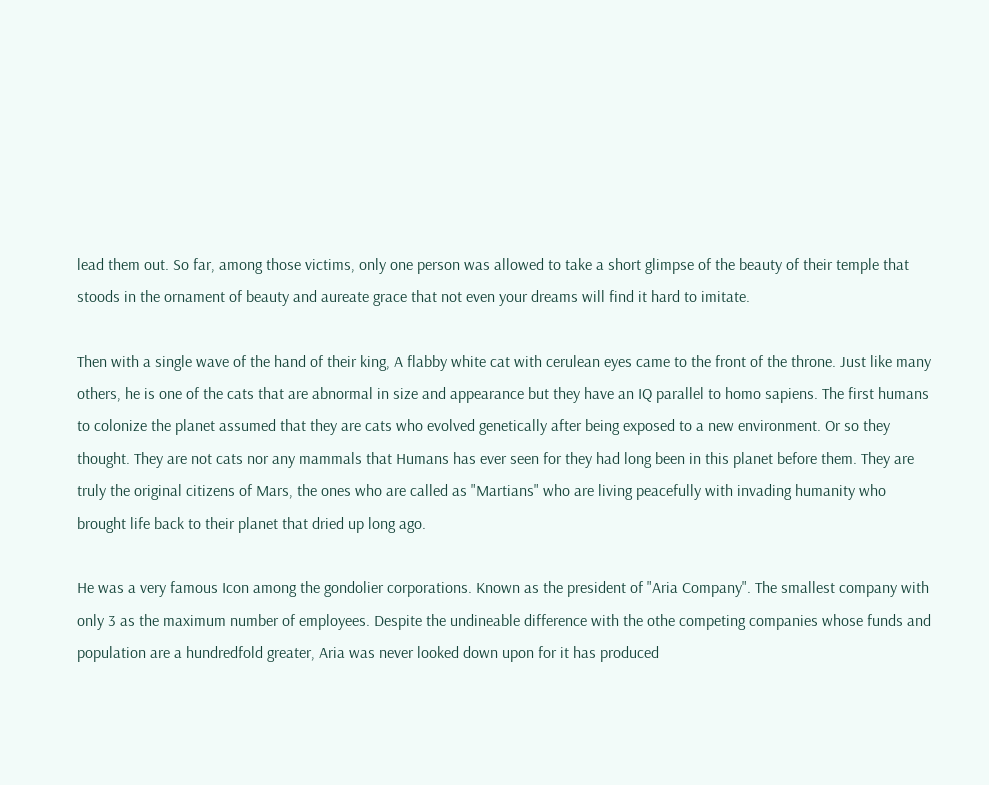lead them out. So far, among those victims, only one person was allowed to take a short glimpse of the beauty of their temple that stoods in the ornament of beauty and aureate grace that not even your dreams will find it hard to imitate.

Then with a single wave of the hand of their king, A flabby white cat with cerulean eyes came to the front of the throne. Just like many others, he is one of the cats that are abnormal in size and appearance but they have an IQ parallel to homo sapiens. The first humans to colonize the planet assumed that they are cats who evolved genetically after being exposed to a new environment. Or so they thought. They are not cats nor any mammals that Humans has ever seen for they had long been in this planet before them. They are truly the original citizens of Mars, the ones who are called as "Martians" who are living peacefully with invading humanity who brought life back to their planet that dried up long ago.

He was a very famous Icon among the gondolier corporations. Known as the president of "Aria Company". The smallest company with only 3 as the maximum number of employees. Despite the undineable difference with the othe competing companies whose funds and population are a hundredfold greater, Aria was never looked down upon for it has produced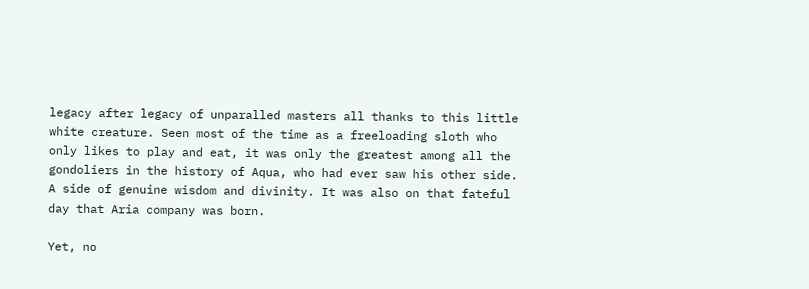legacy after legacy of unparalled masters all thanks to this little white creature. Seen most of the time as a freeloading sloth who only likes to play and eat, it was only the greatest among all the gondoliers in the history of Aqua, who had ever saw his other side. A side of genuine wisdom and divinity. It was also on that fateful day that Aria company was born.

Yet, no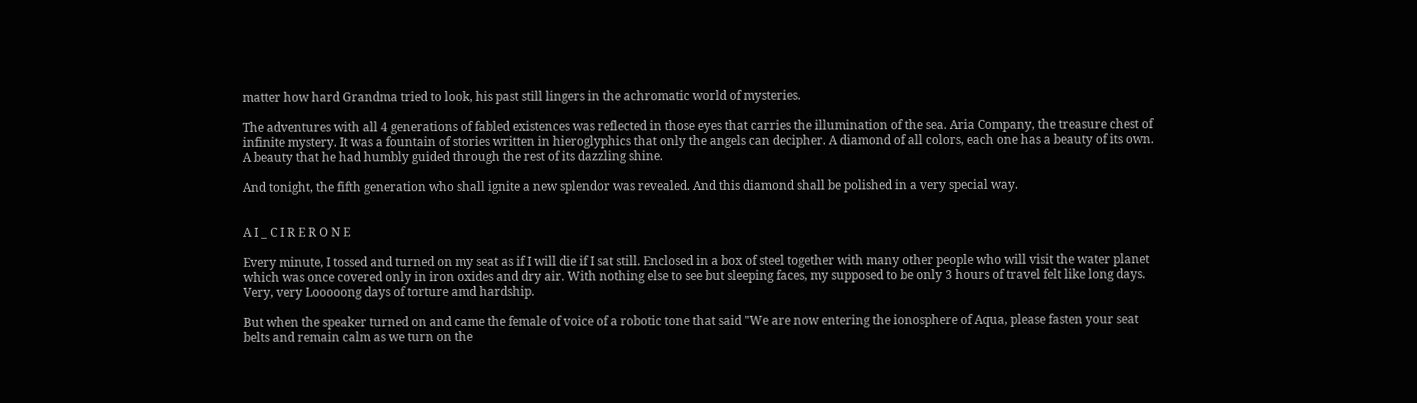matter how hard Grandma tried to look, his past still lingers in the achromatic world of mysteries.

The adventures with all 4 generations of fabled existences was reflected in those eyes that carries the illumination of the sea. Aria Company, the treasure chest of infinite mystery. It was a fountain of stories written in hieroglyphics that only the angels can decipher. A diamond of all colors, each one has a beauty of its own. A beauty that he had humbly guided through the rest of its dazzling shine.

And tonight, the fifth generation who shall ignite a new splendor was revealed. And this diamond shall be polished in a very special way.


A I _ C I R E R O N E

Every minute, I tossed and turned on my seat as if I will die if I sat still. Enclosed in a box of steel together with many other people who will visit the water planet which was once covered only in iron oxides and dry air. With nothing else to see but sleeping faces, my supposed to be only 3 hours of travel felt like long days. Very, very Looooong days of torture amd hardship.

But when the speaker turned on and came the female of voice of a robotic tone that said "We are now entering the ionosphere of Aqua, please fasten your seat belts and remain calm as we turn on the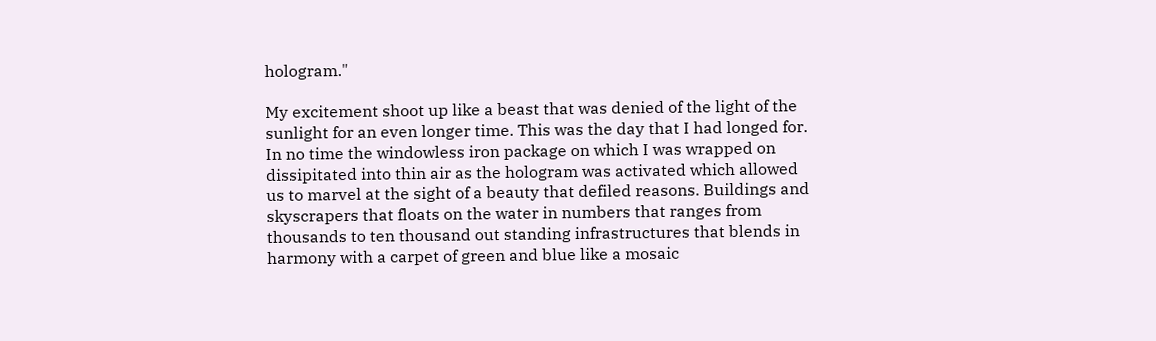hologram."

My excitement shoot up like a beast that was denied of the light of the sunlight for an even longer time. This was the day that I had longed for. In no time the windowless iron package on which I was wrapped on dissipitated into thin air as the hologram was activated which allowed us to marvel at the sight of a beauty that defiled reasons. Buildings and skyscrapers that floats on the water in numbers that ranges from thousands to ten thousand out standing infrastructures that blends in harmony with a carpet of green and blue like a mosaic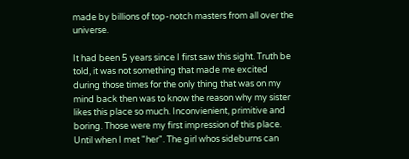made by billions of top-notch masters from all over the universe.

It had been 5 years since I first saw this sight. Truth be told, it was not something that made me excited during those times for the only thing that was on my mind back then was to know the reason why my sister likes this place so much. Inconvienient, primitive and boring. Those were my first impression of this place. Until when I met "her". The girl whos sideburns can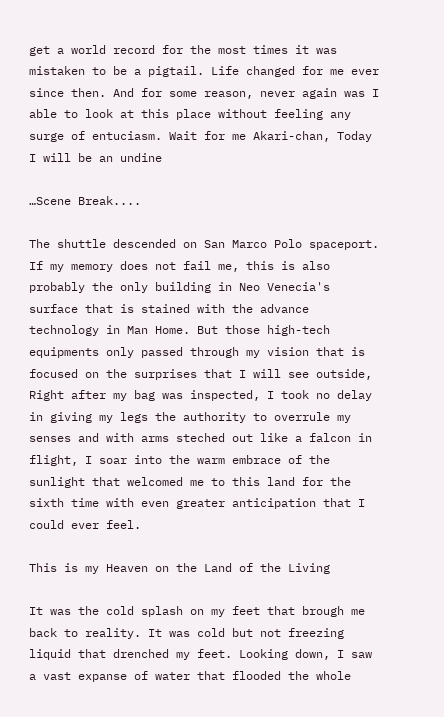get a world record for the most times it was mistaken to be a pigtail. Life changed for me ever since then. And for some reason, never again was I able to look at this place without feeling any surge of entuciasm. Wait for me Akari-chan, Today I will be an undine

…Scene Break....

The shuttle descended on San Marco Polo spaceport. If my memory does not fail me, this is also probably the only building in Neo Venecia's surface that is stained with the advance technology in Man Home. But those high-tech equipments only passed through my vision that is focused on the surprises that I will see outside, Right after my bag was inspected, I took no delay in giving my legs the authority to overrule my senses and with arms steched out like a falcon in flight, I soar into the warm embrace of the sunlight that welcomed me to this land for the sixth time with even greater anticipation that I could ever feel.

This is my Heaven on the Land of the Living

It was the cold splash on my feet that brough me back to reality. It was cold but not freezing liquid that drenched my feet. Looking down, I saw a vast expanse of water that flooded the whole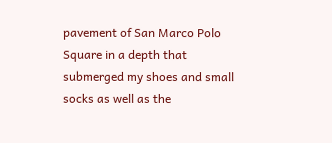pavement of San Marco Polo Square in a depth that submerged my shoes and small socks as well as the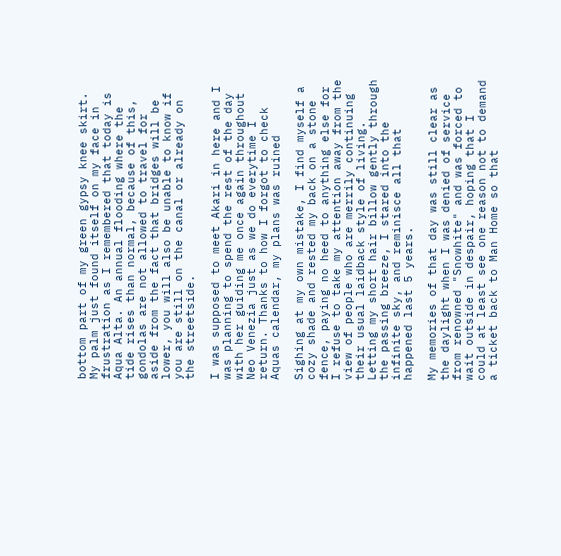bottom part of my green gypsy knee skirt. My palm just found itself on my face in frustration as I remembered that today is Aqua Alta. An annual flooding where the tide rises than normal, because of this, gondolas are not allowed to travel for aside from the fact that bridges will be lower, you will also be unable to know if you are still on the canal or already on the streetside.

I was supposed to meet Akari in here and I was planning to spend the rest of the day with her guiding me once again throughout Neo Venezia just as we do everytime I return. Thanks to how I forgot to check Aquas calendar, my plans was ruined

Sighing at my own mistake, I find myself a cozy shade and rested my back on a stone fence, paying no heed to anything else for I refuse to take my attention away from the view of people who are merrily continuing their usual laidback style of living. Letting my short hair billow gently through the passing breeze, I stared into the infinite sky, and reminisce all that happened last 5 years.

My memories of that day was still clear as the daylight when I was denied of service from renowned "Snowhite" and was forced to wait outside in despair, hoping that I could at least see one reason not to demand a ticket back to Man Home so that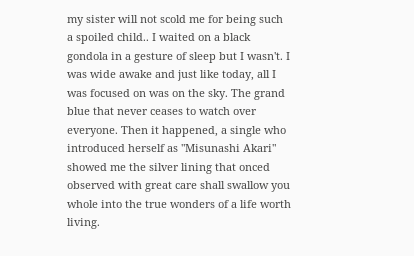my sister will not scold me for being such a spoiled child.. I waited on a black gondola in a gesture of sleep but I wasn't. I was wide awake and just like today, all I was focused on was on the sky. The grand blue that never ceases to watch over everyone. Then it happened, a single who introduced herself as "Misunashi Akari" showed me the silver lining that onced observed with great care shall swallow you whole into the true wonders of a life worth living.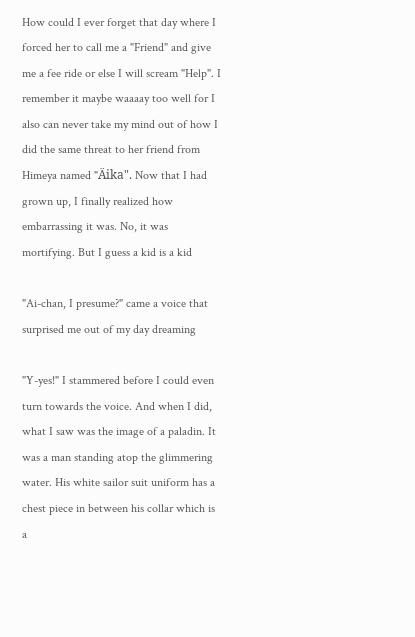How could I ever forget that day where I forced her to call me a "Friend" and give me a fee ride or else I will scream "Help". I remember it maybe waaaay too well for I also can never take my mind out of how I did the same threat to her friend from Himeya named "Äika". Now that I had grown up, I finally realized how embarrassing it was. No, it was mortifying. But I guess a kid is a kid

"Ai-chan, I presume?" came a voice that surprised me out of my day dreaming

"Y-yes!" I stammered before I could even turn towards the voice. And when I did, what I saw was the image of a paladin. It was a man standing atop the glimmering water. His white sailor suit uniform has a chest piece in between his collar which is a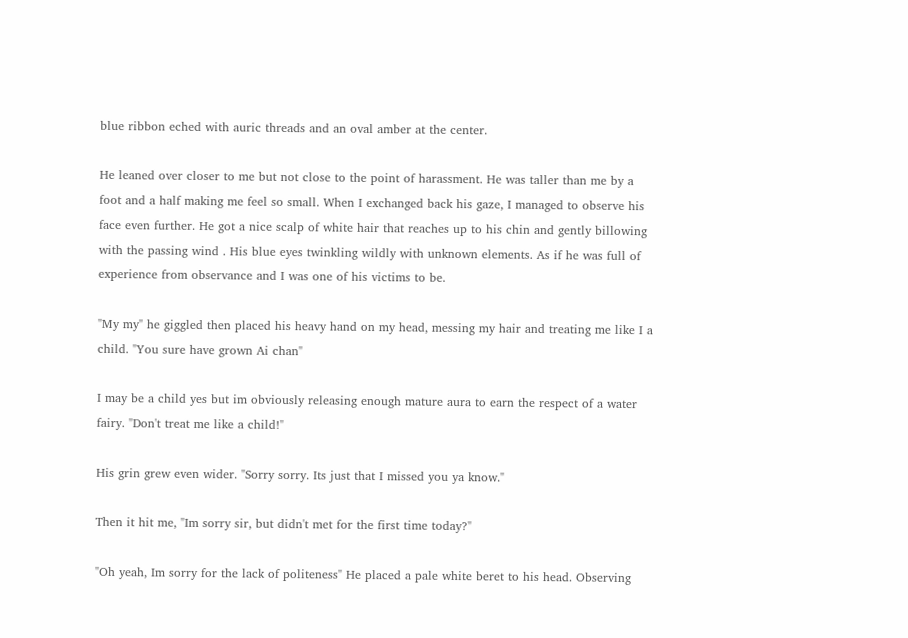blue ribbon eched with auric threads and an oval amber at the center.

He leaned over closer to me but not close to the point of harassment. He was taller than me by a foot and a half making me feel so small. When I exchanged back his gaze, I managed to observe his face even further. He got a nice scalp of white hair that reaches up to his chin and gently billowing with the passing wind . His blue eyes twinkling wildly with unknown elements. As if he was full of experience from observance and I was one of his victims to be.

"My my" he giggled then placed his heavy hand on my head, messing my hair and treating me like I a child. "You sure have grown Ai chan"

I may be a child yes but im obviously releasing enough mature aura to earn the respect of a water fairy. "Don't treat me like a child!"

His grin grew even wider. "Sorry sorry. Its just that I missed you ya know."

Then it hit me, "Im sorry sir, but didn't met for the first time today?"

"Oh yeah, Im sorry for the lack of politeness" He placed a pale white beret to his head. Observing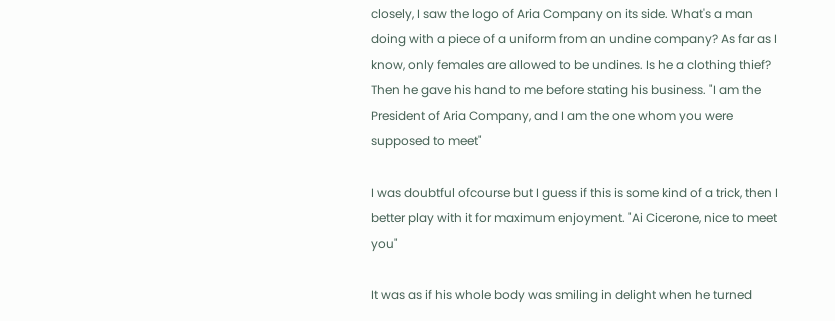closely, I saw the logo of Aria Company on its side. What's a man doing with a piece of a uniform from an undine company? As far as I know, only females are allowed to be undines. Is he a clothing thief? Then he gave his hand to me before stating his business. "I am the President of Aria Company, and I am the one whom you were supposed to meet"

I was doubtful ofcourse but I guess if this is some kind of a trick, then I better play with it for maximum enjoyment. "Ai Cicerone, nice to meet you"

It was as if his whole body was smiling in delight when he turned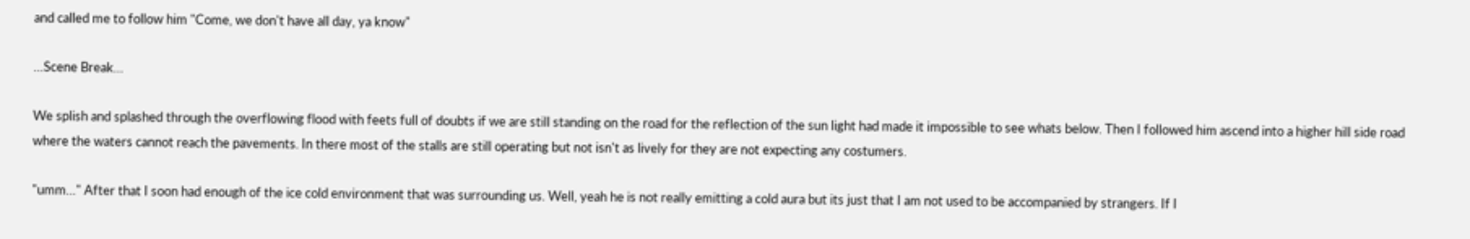and called me to follow him "Come, we don't have all day, ya know"

…Scene Break…

We splish and splashed through the overflowing flood with feets full of doubts if we are still standing on the road for the reflection of the sun light had made it impossible to see whats below. Then I followed him ascend into a higher hill side road where the waters cannot reach the pavements. In there most of the stalls are still operating but not isn't as lively for they are not expecting any costumers.

"umm…" After that I soon had enough of the ice cold environment that was surrounding us. Well, yeah he is not really emitting a cold aura but its just that I am not used to be accompanied by strangers. If I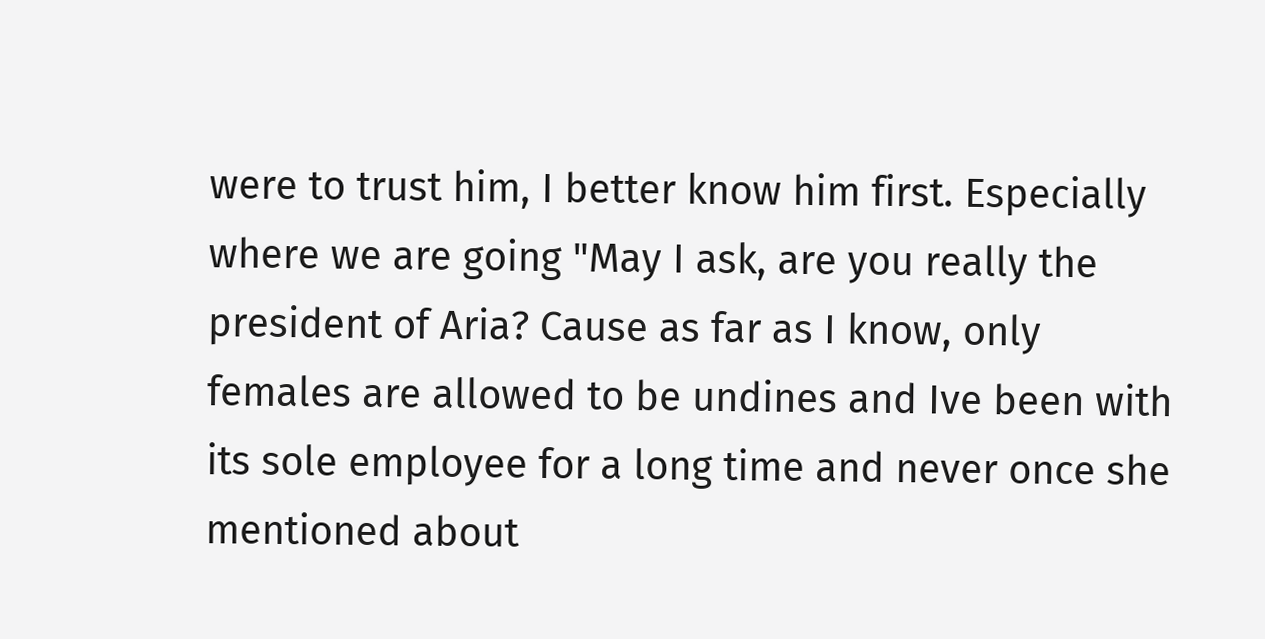were to trust him, I better know him first. Especially where we are going "May I ask, are you really the president of Aria? Cause as far as I know, only females are allowed to be undines and Ive been with its sole employee for a long time and never once she mentioned about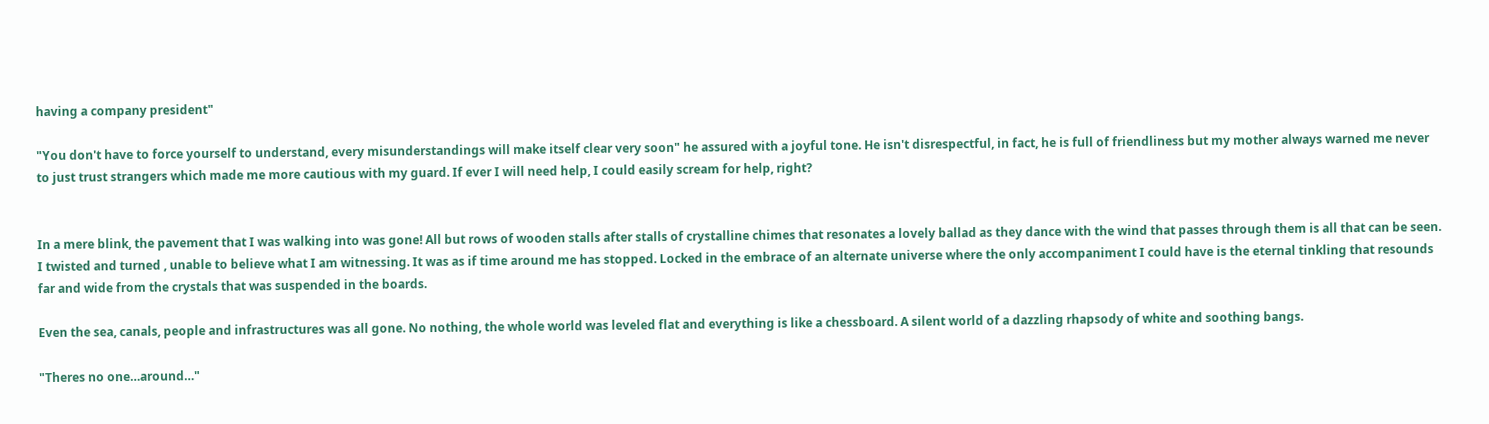having a company president"

"You don't have to force yourself to understand, every misunderstandings will make itself clear very soon" he assured with a joyful tone. He isn't disrespectful, in fact, he is full of friendliness but my mother always warned me never to just trust strangers which made me more cautious with my guard. If ever I will need help, I could easily scream for help, right?


In a mere blink, the pavement that I was walking into was gone! All but rows of wooden stalls after stalls of crystalline chimes that resonates a lovely ballad as they dance with the wind that passes through them is all that can be seen. I twisted and turned , unable to believe what I am witnessing. It was as if time around me has stopped. Locked in the embrace of an alternate universe where the only accompaniment I could have is the eternal tinkling that resounds far and wide from the crystals that was suspended in the boards.

Even the sea, canals, people and infrastructures was all gone. No nothing, the whole world was leveled flat and everything is like a chessboard. A silent world of a dazzling rhapsody of white and soothing bangs.

"Theres no one…around…"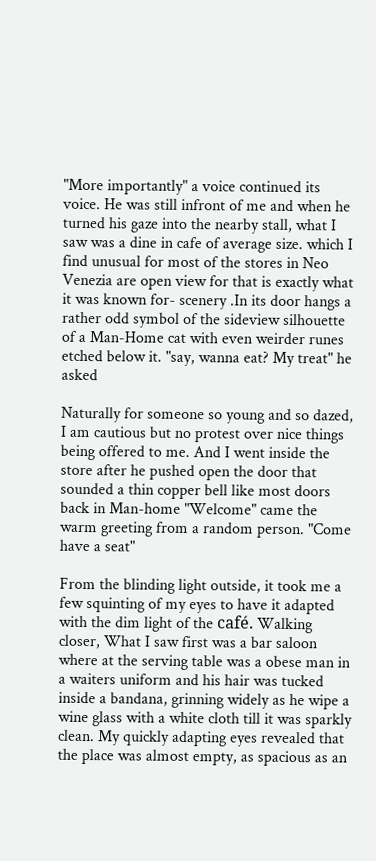"More importantly" a voice continued its voice. He was still infront of me and when he turned his gaze into the nearby stall, what I saw was a dine in cafe of average size. which I find unusual for most of the stores in Neo Venezia are open view for that is exactly what it was known for- scenery .In its door hangs a rather odd symbol of the sideview silhouette of a Man-Home cat with even weirder runes etched below it. "say, wanna eat? My treat" he asked

Naturally for someone so young and so dazed, I am cautious but no protest over nice things being offered to me. And I went inside the store after he pushed open the door that sounded a thin copper bell like most doors back in Man-home "Welcome" came the warm greeting from a random person. "Come have a seat"

From the blinding light outside, it took me a few squinting of my eyes to have it adapted with the dim light of the café. Walking closer, What I saw first was a bar saloon where at the serving table was a obese man in a waiters uniform and his hair was tucked inside a bandana, grinning widely as he wipe a wine glass with a white cloth till it was sparkly clean. My quickly adapting eyes revealed that the place was almost empty, as spacious as an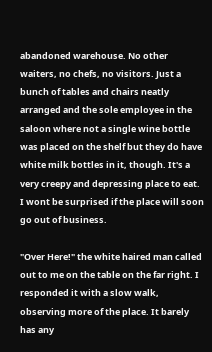abandoned warehouse. No other waiters, no chefs, no visitors. Just a bunch of tables and chairs neatly arranged and the sole employee in the saloon where not a single wine bottle was placed on the shelf but they do have white milk bottles in it, though. It's a very creepy and depressing place to eat. I wont be surprised if the place will soon go out of business.

"Over Here!" the white haired man called out to me on the table on the far right. I responded it with a slow walk, observing more of the place. It barely has any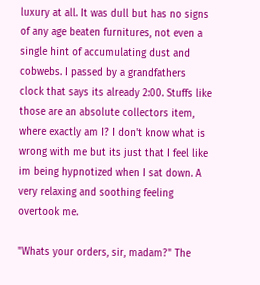luxury at all. It was dull but has no signs of any age beaten furnitures, not even a single hint of accumulating dust and cobwebs. I passed by a grandfathers clock that says its already 2:00. Stuffs like those are an absolute collectors item, where exactly am I? I don't know what is wrong with me but its just that I feel like im being hypnotized when I sat down. A very relaxing and soothing feeling overtook me.

"Whats your orders, sir, madam?" The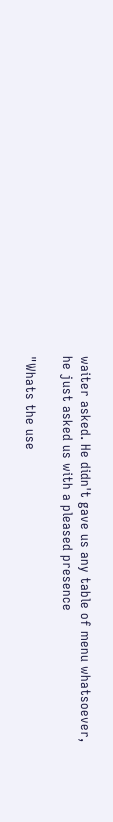waiter asked. He didn't gave us any table of menu whatsoever, he just asked us with a pleased presence

"Whats the use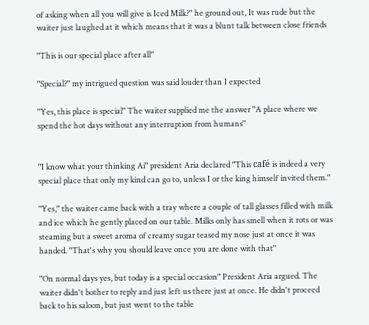of asking when all you will give is Iced Milk?" he ground out, It was rude but the waiter just laughed at it which means that it was a blunt talk between close friends

"This is our special place after all"

"Special?" my intrigued question was said louder than I expected

"Yes, this place is special" The waiter supplied me the answer "A place where we spend the hot days without any interruption from humans"


"I know what your thinking Ai" president Aria declared "This café is indeed a very special place that only my kind can go to, unless I or the king himself invited them."

"Yes," the waiter came back with a tray where a couple of tall glasses filled with milk and ice which he gently placed on our table. Milks only has smell when it rots or was steaming but a sweet aroma of creamy sugar teased my nose just at once it was handed. "That's why you should leave once you are done with that"

"On normal days yes, but today is a special occasion" President Aria argued. The waiter didn't bother to reply and just left us there just at once. He didn't proceed back to his saloon, but just went to the table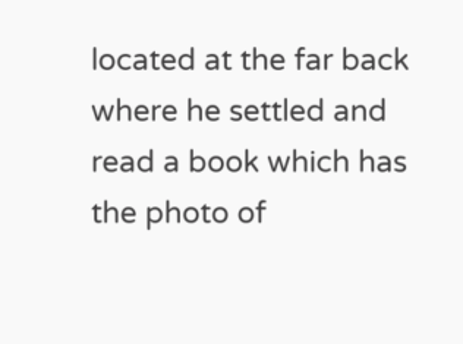located at the far back where he settled and read a book which has the photo of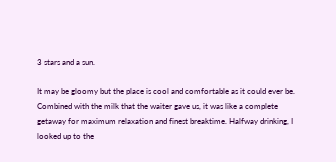3 stars and a sun.

It may be gloomy but the place is cool and comfortable as it could ever be. Combined with the milk that the waiter gave us, it was like a complete getaway for maximum relaxation and finest breaktime. Halfway drinking, I looked up to the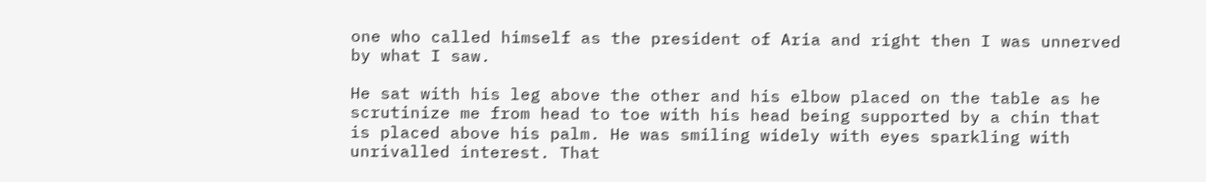one who called himself as the president of Aria and right then I was unnerved by what I saw.

He sat with his leg above the other and his elbow placed on the table as he scrutinize me from head to toe with his head being supported by a chin that is placed above his palm. He was smiling widely with eyes sparkling with unrivalled interest. That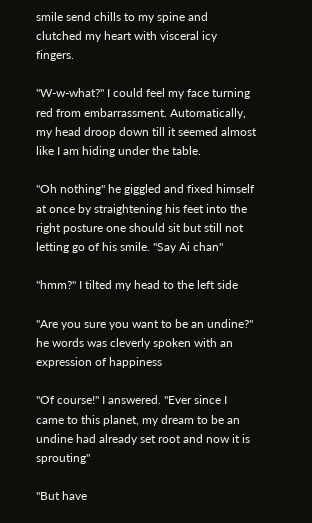smile send chills to my spine and clutched my heart with visceral icy fingers.

"W-w-what?" I could feel my face turning red from embarrassment. Automatically, my head droop down till it seemed almost like I am hiding under the table.

"Oh nothing" he giggled and fixed himself at once by straightening his feet into the right posture one should sit but still not letting go of his smile. "Say Ai chan"

"hmm?" I tilted my head to the left side

"Are you sure you want to be an undine?" he words was cleverly spoken with an expression of happiness

"Of course!" I answered. "Ever since I came to this planet, my dream to be an undine had already set root and now it is sprouting"

"But have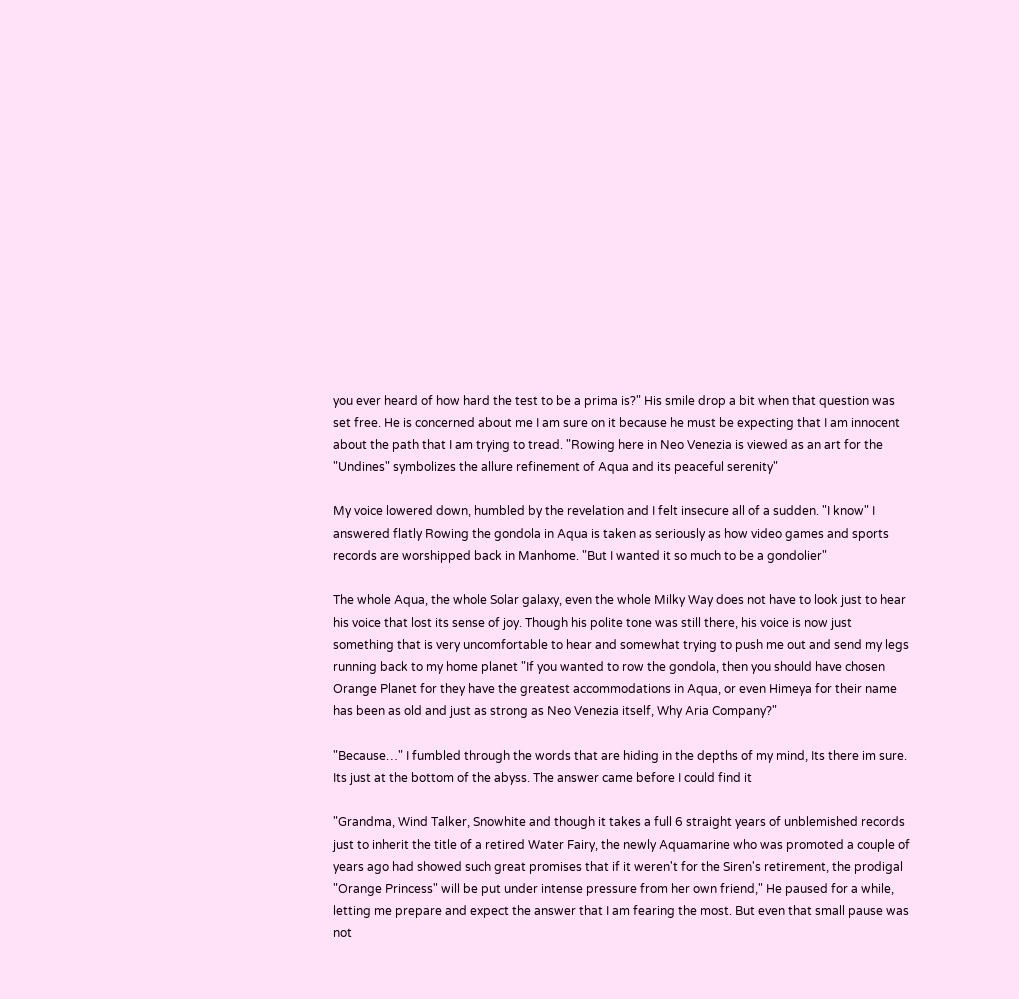you ever heard of how hard the test to be a prima is?" His smile drop a bit when that question was set free. He is concerned about me I am sure on it because he must be expecting that I am innocent about the path that I am trying to tread. "Rowing here in Neo Venezia is viewed as an art for the "Undines" symbolizes the allure refinement of Aqua and its peaceful serenity"

My voice lowered down, humbled by the revelation and I felt insecure all of a sudden. "I know" I answered flatly Rowing the gondola in Aqua is taken as seriously as how video games and sports records are worshipped back in Manhome. "But I wanted it so much to be a gondolier"

The whole Aqua, the whole Solar galaxy, even the whole Milky Way does not have to look just to hear his voice that lost its sense of joy. Though his polite tone was still there, his voice is now just something that is very uncomfortable to hear and somewhat trying to push me out and send my legs running back to my home planet "If you wanted to row the gondola, then you should have chosen Orange Planet for they have the greatest accommodations in Aqua, or even Himeya for their name has been as old and just as strong as Neo Venezia itself, Why Aria Company?"

"Because…" I fumbled through the words that are hiding in the depths of my mind, Its there im sure. Its just at the bottom of the abyss. The answer came before I could find it

"Grandma, Wind Talker, Snowhite and though it takes a full 6 straight years of unblemished records just to inherit the title of a retired Water Fairy, the newly Aquamarine who was promoted a couple of years ago had showed such great promises that if it weren't for the Siren's retirement, the prodigal "Orange Princess" will be put under intense pressure from her own friend," He paused for a while, letting me prepare and expect the answer that I am fearing the most. But even that small pause was not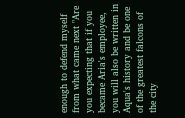enough to defend myself from what came next "Are you expecting that if you became Aria's employee, you will also be written in Aqua's history and be one of the greatest falcons of the city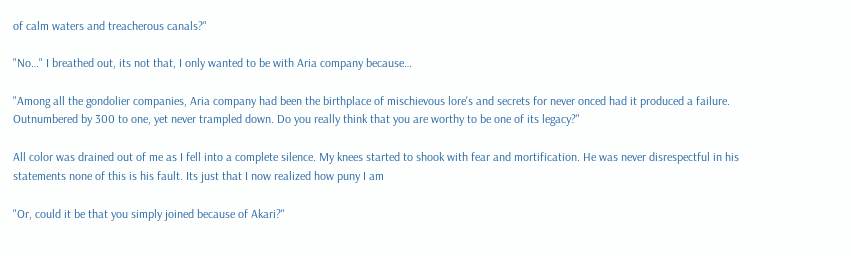of calm waters and treacherous canals?"

"No…" I breathed out, its not that, I only wanted to be with Aria company because…

"Among all the gondolier companies, Aria company had been the birthplace of mischievous lore's and secrets for never onced had it produced a failure. Outnumbered by 300 to one, yet never trampled down. Do you really think that you are worthy to be one of its legacy?"

All color was drained out of me as I fell into a complete silence. My knees started to shook with fear and mortification. He was never disrespectful in his statements none of this is his fault. Its just that I now realized how puny I am

"Or, could it be that you simply joined because of Akari?"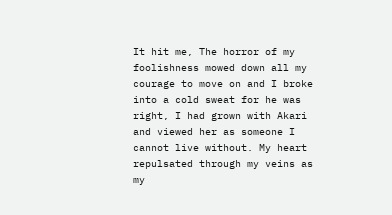It hit me, The horror of my foolishness mowed down all my courage to move on and I broke into a cold sweat for he was right, I had grown with Akari and viewed her as someone I cannot live without. My heart repulsated through my veins as my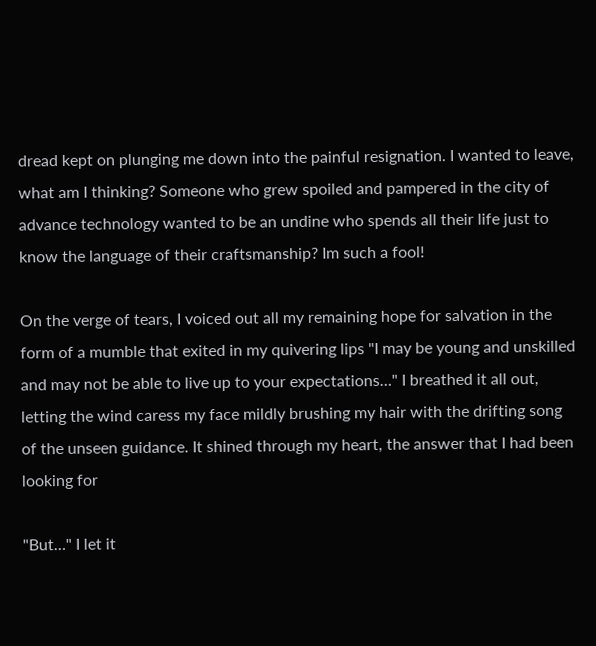dread kept on plunging me down into the painful resignation. I wanted to leave, what am I thinking? Someone who grew spoiled and pampered in the city of advance technology wanted to be an undine who spends all their life just to know the language of their craftsmanship? Im such a fool!

On the verge of tears, I voiced out all my remaining hope for salvation in the form of a mumble that exited in my quivering lips "I may be young and unskilled and may not be able to live up to your expectations…" I breathed it all out, letting the wind caress my face mildly brushing my hair with the drifting song of the unseen guidance. It shined through my heart, the answer that I had been looking for

"But…" I let it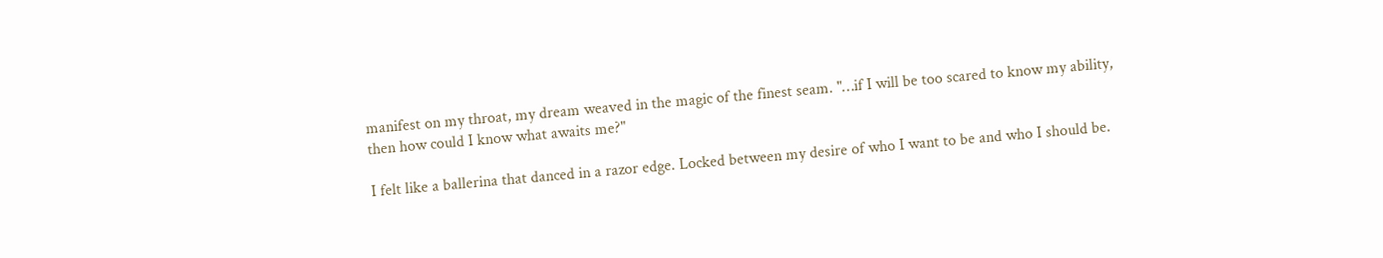manifest on my throat, my dream weaved in the magic of the finest seam. "…if I will be too scared to know my ability, then how could I know what awaits me?"

I felt like a ballerina that danced in a razor edge. Locked between my desire of who I want to be and who I should be.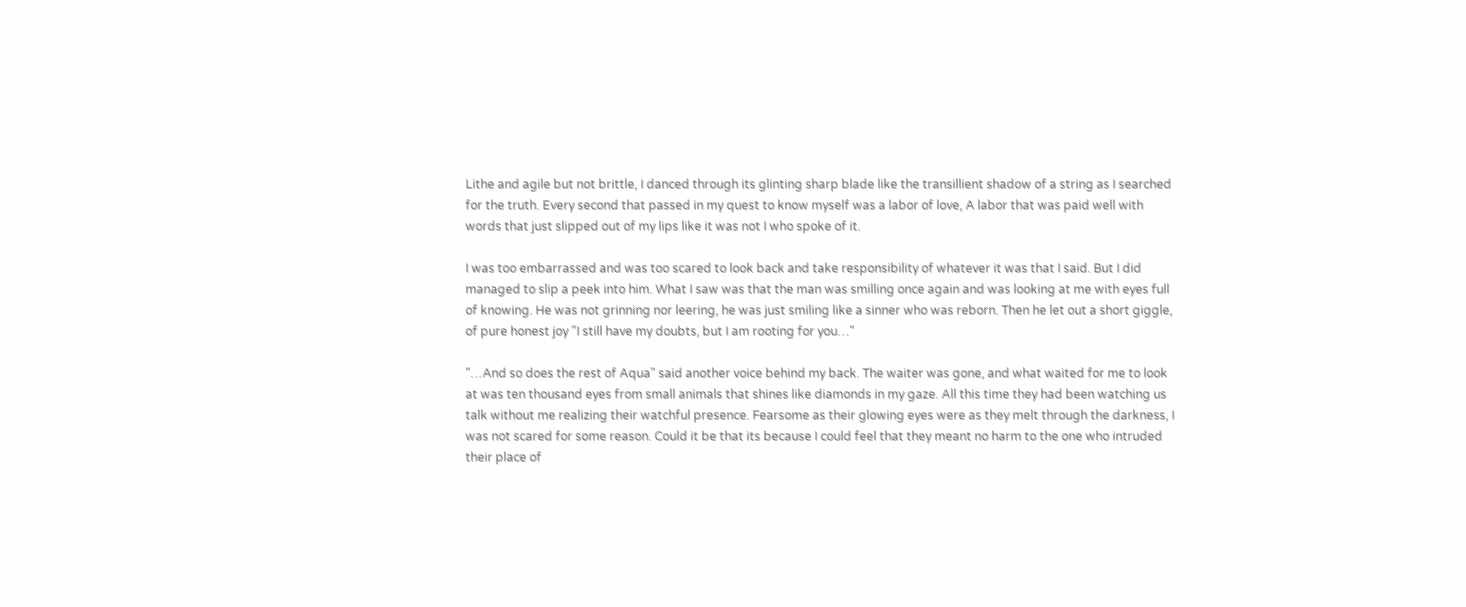Lithe and agile but not brittle, I danced through its glinting sharp blade like the transillient shadow of a string as I searched for the truth. Every second that passed in my quest to know myself was a labor of love, A labor that was paid well with words that just slipped out of my lips like it was not I who spoke of it.

I was too embarrassed and was too scared to look back and take responsibility of whatever it was that I said. But I did managed to slip a peek into him. What I saw was that the man was smilling once again and was looking at me with eyes full of knowing. He was not grinning nor leering, he was just smiling like a sinner who was reborn. Then he let out a short giggle, of pure honest joy "I still have my doubts, but I am rooting for you…"

"…And so does the rest of Aqua" said another voice behind my back. The waiter was gone, and what waited for me to look at was ten thousand eyes from small animals that shines like diamonds in my gaze. All this time they had been watching us talk without me realizing their watchful presence. Fearsome as their glowing eyes were as they melt through the darkness, I was not scared for some reason. Could it be that its because I could feel that they meant no harm to the one who intruded their place of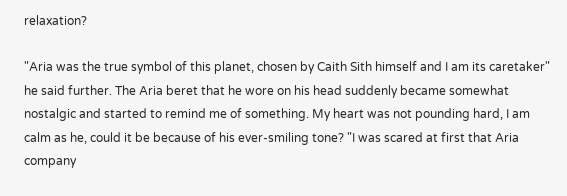relaxation?

"Aria was the true symbol of this planet, chosen by Caith Sith himself and I am its caretaker" he said further. The Aria beret that he wore on his head suddenly became somewhat nostalgic and started to remind me of something. My heart was not pounding hard, I am calm as he, could it be because of his ever-smiling tone? "I was scared at first that Aria company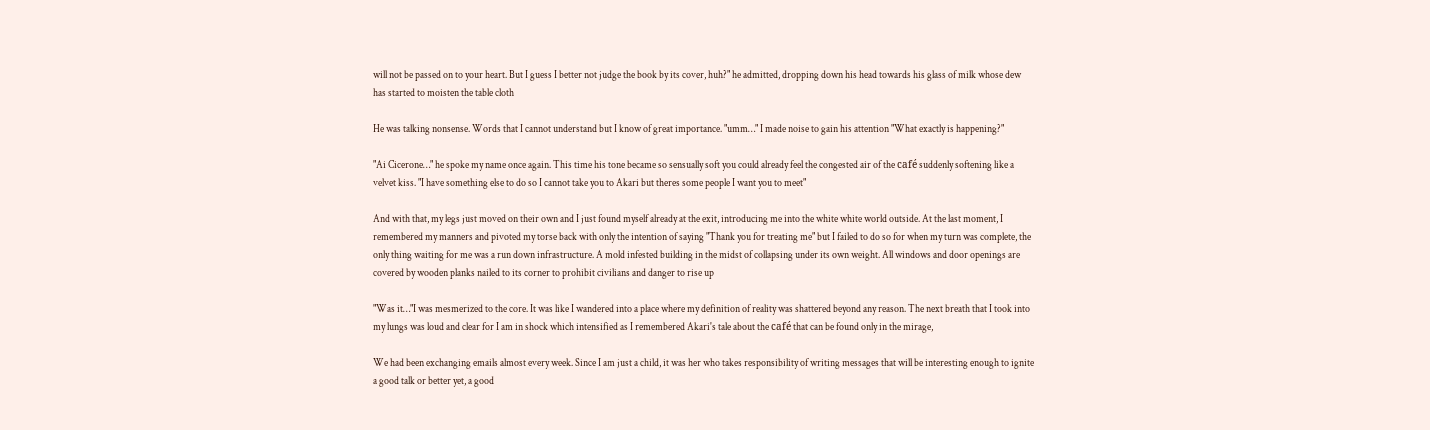will not be passed on to your heart. But I guess I better not judge the book by its cover, huh?" he admitted, dropping down his head towards his glass of milk whose dew has started to moisten the table cloth

He was talking nonsense. Words that I cannot understand but I know of great importance. "umm…" I made noise to gain his attention "What exactly is happening?"

"Ai Cicerone…" he spoke my name once again. This time his tone became so sensually soft you could already feel the congested air of the café suddenly softening like a velvet kiss. "I have something else to do so I cannot take you to Akari but theres some people I want you to meet"

And with that, my legs just moved on their own and I just found myself already at the exit, introducing me into the white white world outside. At the last moment, I remembered my manners and pivoted my torse back with only the intention of saying "Thank you for treating me" but I failed to do so for when my turn was complete, the only thing waiting for me was a run down infrastructure. A mold infested building in the midst of collapsing under its own weight. All windows and door openings are covered by wooden planks nailed to its corner to prohibit civilians and danger to rise up

"Was it…"I was mesmerized to the core. It was like I wandered into a place where my definition of reality was shattered beyond any reason. The next breath that I took into my lungs was loud and clear for I am in shock which intensified as I remembered Akari's tale about the café that can be found only in the mirage,

We had been exchanging emails almost every week. Since I am just a child, it was her who takes responsibility of writing messages that will be interesting enough to ignite a good talk or better yet, a good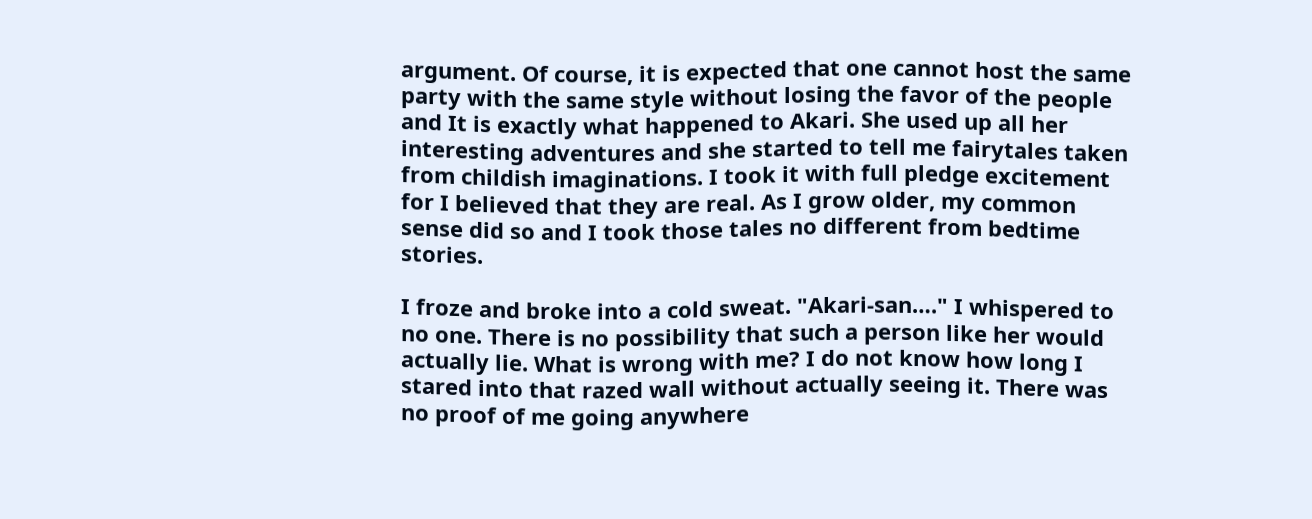argument. Of course, it is expected that one cannot host the same party with the same style without losing the favor of the people and It is exactly what happened to Akari. She used up all her interesting adventures and she started to tell me fairytales taken from childish imaginations. I took it with full pledge excitement for I believed that they are real. As I grow older, my common sense did so and I took those tales no different from bedtime stories.

I froze and broke into a cold sweat. "Akari-san…." I whispered to no one. There is no possibility that such a person like her would actually lie. What is wrong with me? I do not know how long I stared into that razed wall without actually seeing it. There was no proof of me going anywhere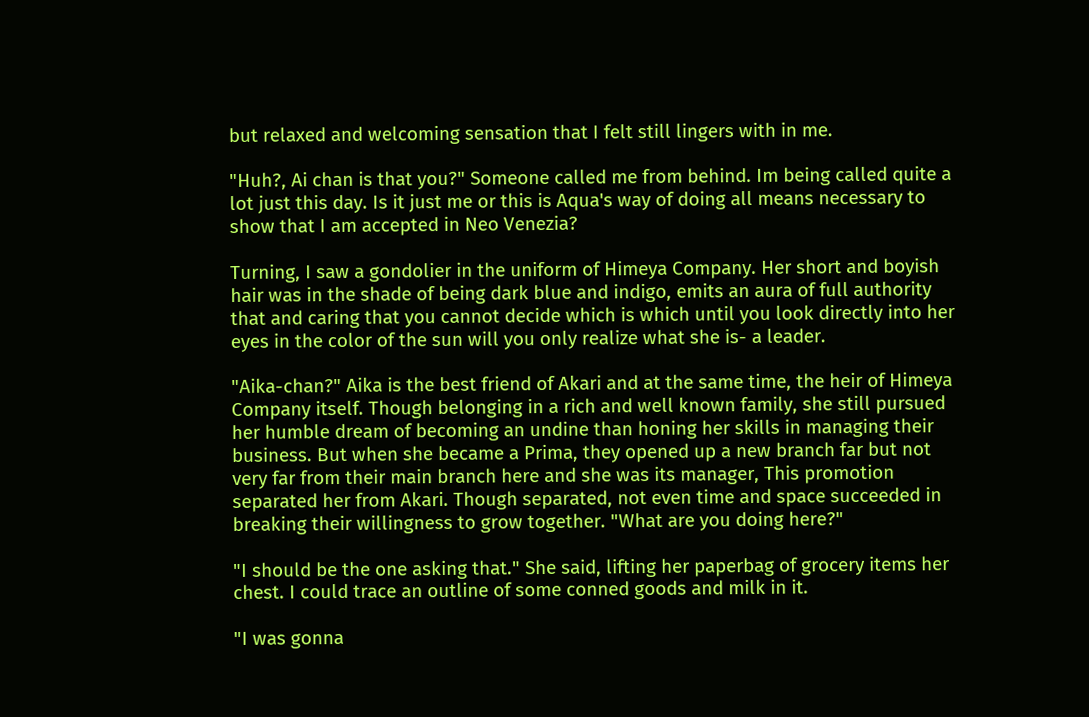but relaxed and welcoming sensation that I felt still lingers with in me.

"Huh?, Ai chan is that you?" Someone called me from behind. Im being called quite a lot just this day. Is it just me or this is Aqua's way of doing all means necessary to show that I am accepted in Neo Venezia?

Turning, I saw a gondolier in the uniform of Himeya Company. Her short and boyish hair was in the shade of being dark blue and indigo, emits an aura of full authority that and caring that you cannot decide which is which until you look directly into her eyes in the color of the sun will you only realize what she is- a leader.

"Aika-chan?" Aika is the best friend of Akari and at the same time, the heir of Himeya Company itself. Though belonging in a rich and well known family, she still pursued her humble dream of becoming an undine than honing her skills in managing their business. But when she became a Prima, they opened up a new branch far but not very far from their main branch here and she was its manager, This promotion separated her from Akari. Though separated, not even time and space succeeded in breaking their willingness to grow together. "What are you doing here?"

"I should be the one asking that." She said, lifting her paperbag of grocery items her chest. I could trace an outline of some conned goods and milk in it.

"I was gonna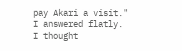pay Akari a visit." I answered flatly. I thought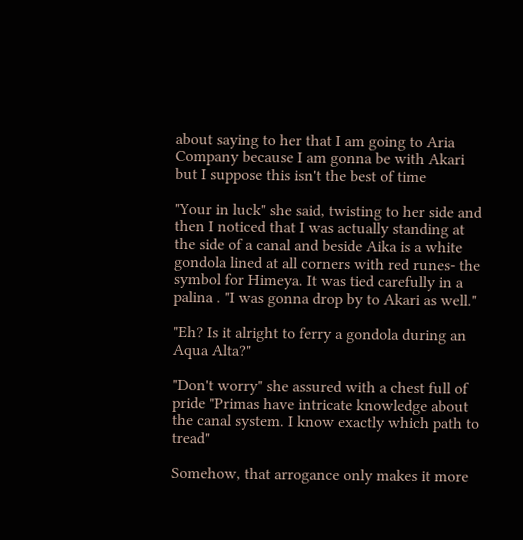about saying to her that I am going to Aria Company because I am gonna be with Akari but I suppose this isn't the best of time

"Your in luck" she said, twisting to her side and then I noticed that I was actually standing at the side of a canal and beside Aika is a white gondola lined at all corners with red runes- the symbol for Himeya. It was tied carefully in a palina . "I was gonna drop by to Akari as well."

"Eh? Is it alright to ferry a gondola during an Aqua Alta?"

"Don't worry" she assured with a chest full of pride "Primas have intricate knowledge about the canal system. I know exactly which path to tread"

Somehow, that arrogance only makes it more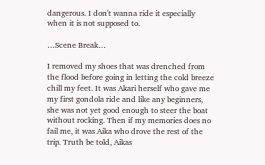dangerous. I don't wanna ride it especially when it is not supposed to.

…Scene Break…

I removed my shoes that was drenched from the flood before going in letting the cold breeze chill my feet. It was Akari herself who gave me my first gondola ride and like any beginners, she was not yet good enough to steer the boat without rocking. Then if my memories does no fail me, it was Aika who drove the rest of the trip. Truth be told, Aikas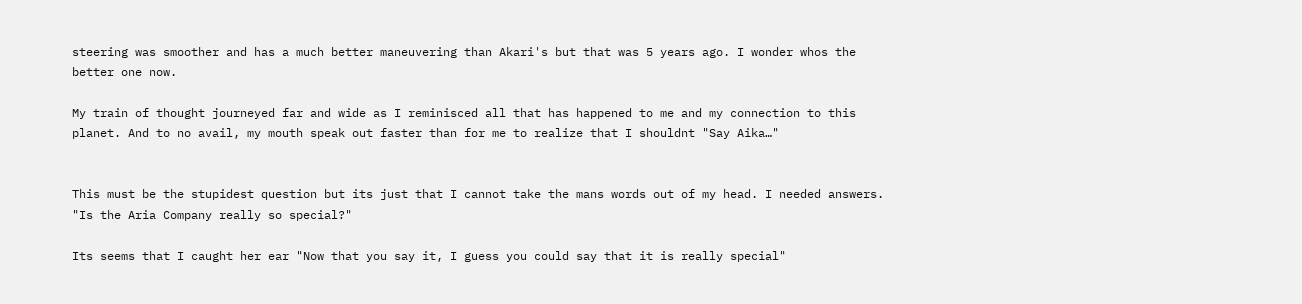steering was smoother and has a much better maneuvering than Akari's but that was 5 years ago. I wonder whos the better one now.

My train of thought journeyed far and wide as I reminisced all that has happened to me and my connection to this planet. And to no avail, my mouth speak out faster than for me to realize that I shouldnt "Say Aika…"


This must be the stupidest question but its just that I cannot take the mans words out of my head. I needed answers. "Is the Aria Company really so special?"

Its seems that I caught her ear "Now that you say it, I guess you could say that it is really special"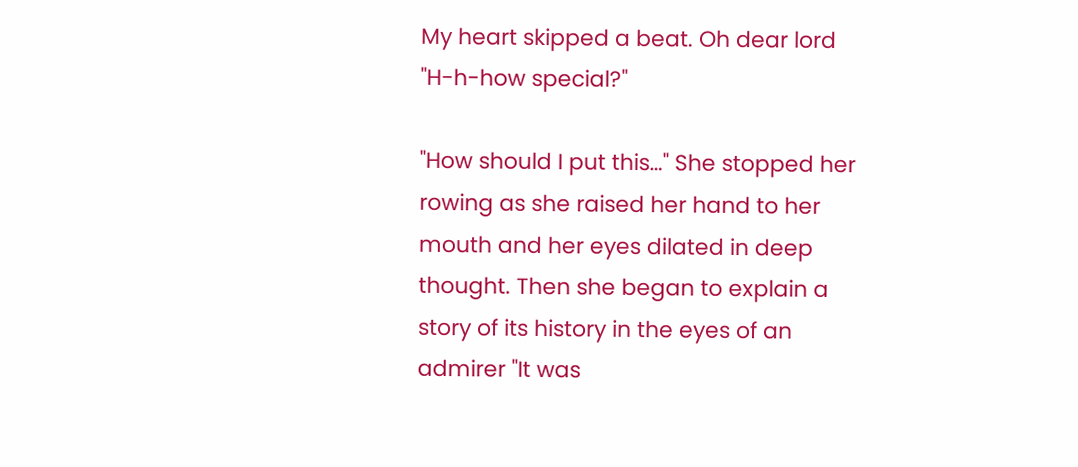My heart skipped a beat. Oh dear lord "H-h-how special?"

"How should I put this…" She stopped her rowing as she raised her hand to her mouth and her eyes dilated in deep thought. Then she began to explain a story of its history in the eyes of an admirer "It was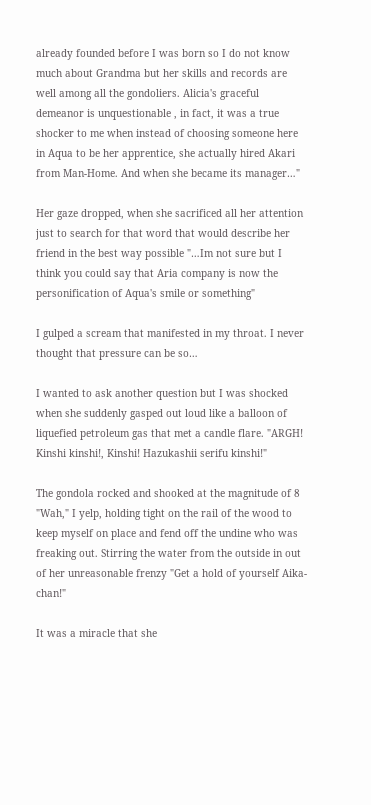already founded before I was born so I do not know much about Grandma but her skills and records are well among all the gondoliers. Alicia's graceful demeanor is unquestionable , in fact, it was a true shocker to me when instead of choosing someone here in Aqua to be her apprentice, she actually hired Akari from Man-Home. And when she became its manager…"

Her gaze dropped, when she sacrificed all her attention just to search for that word that would describe her friend in the best way possible "…Im not sure but I think you could say that Aria company is now the personification of Aqua's smile or something"

I gulped a scream that manifested in my throat. I never thought that pressure can be so…

I wanted to ask another question but I was shocked when she suddenly gasped out loud like a balloon of liquefied petroleum gas that met a candle flare. "ARGH! Kinshi kinshi!, Kinshi! Hazukashii serifu kinshi!"

The gondola rocked and shooked at the magnitude of 8 "Wah," I yelp, holding tight on the rail of the wood to keep myself on place and fend off the undine who was freaking out. Stirring the water from the outside in out of her unreasonable frenzy "Get a hold of yourself Aika-chan!"

It was a miracle that she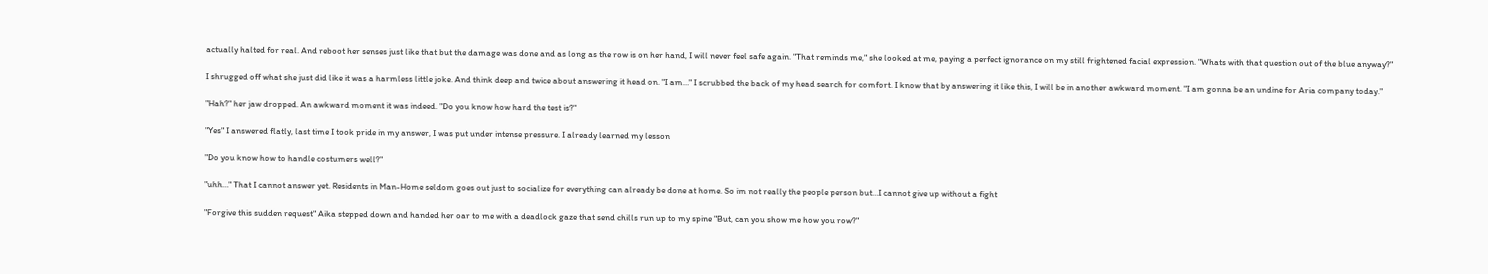actually halted for real. And reboot her senses just like that but the damage was done and as long as the row is on her hand, I will never feel safe again. "That reminds me," she looked at me, paying a perfect ignorance on my still frightened facial expression. "Whats with that question out of the blue anyway?"

I shrugged off what she just did like it was a harmless little joke. And think deep and twice about answering it head on. "I am…" I scrubbed the back of my head search for comfort. I know that by answering it like this, I will be in another awkward moment. "I am gonna be an undine for Aria company today."

"Hah?" her jaw dropped. An awkward moment it was indeed. "Do you know how hard the test is?"

"Yes" I answered flatly, last time I took pride in my answer, I was put under intense pressure. I already learned my lesson

"Do you know how to handle costumers well?"

"uhh…" That I cannot answer yet. Residents in Man-Home seldom goes out just to socialize for everything can already be done at home. So im not really the people person but…I cannot give up without a fight

"Forgive this sudden request" Aika stepped down and handed her oar to me with a deadlock gaze that send chills run up to my spine "But, can you show me how you row?"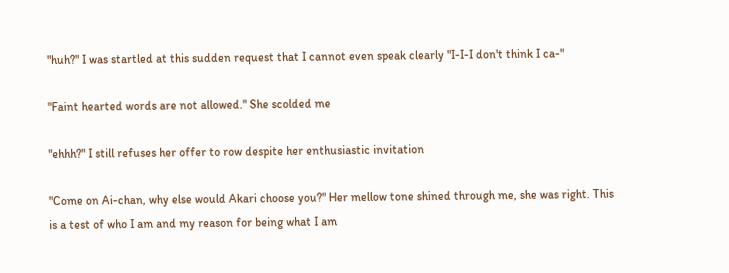"huh?" I was startled at this sudden request that I cannot even speak clearly "I-I-I don't think I ca-"

"Faint hearted words are not allowed." She scolded me

"ehhh?" I still refuses her offer to row despite her enthusiastic invitation

"Come on Ai-chan, why else would Akari choose you?" Her mellow tone shined through me, she was right. This is a test of who I am and my reason for being what I am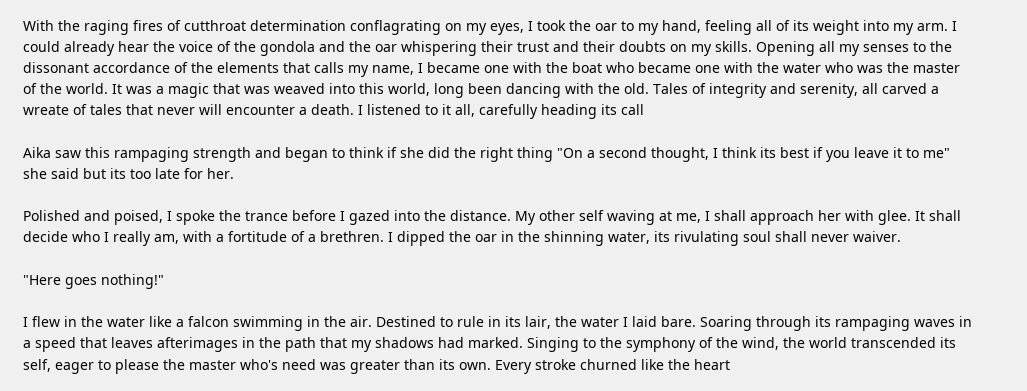With the raging fires of cutthroat determination conflagrating on my eyes, I took the oar to my hand, feeling all of its weight into my arm. I could already hear the voice of the gondola and the oar whispering their trust and their doubts on my skills. Opening all my senses to the dissonant accordance of the elements that calls my name, I became one with the boat who became one with the water who was the master of the world. It was a magic that was weaved into this world, long been dancing with the old. Tales of integrity and serenity, all carved a wreate of tales that never will encounter a death. I listened to it all, carefully heading its call

Aika saw this rampaging strength and began to think if she did the right thing "On a second thought, I think its best if you leave it to me" she said but its too late for her.

Polished and poised, I spoke the trance before I gazed into the distance. My other self waving at me, I shall approach her with glee. It shall decide who I really am, with a fortitude of a brethren. I dipped the oar in the shinning water, its rivulating soul shall never waiver.

"Here goes nothing!"

I flew in the water like a falcon swimming in the air. Destined to rule in its lair, the water I laid bare. Soaring through its rampaging waves in a speed that leaves afterimages in the path that my shadows had marked. Singing to the symphony of the wind, the world transcended its self, eager to please the master who's need was greater than its own. Every stroke churned like the heart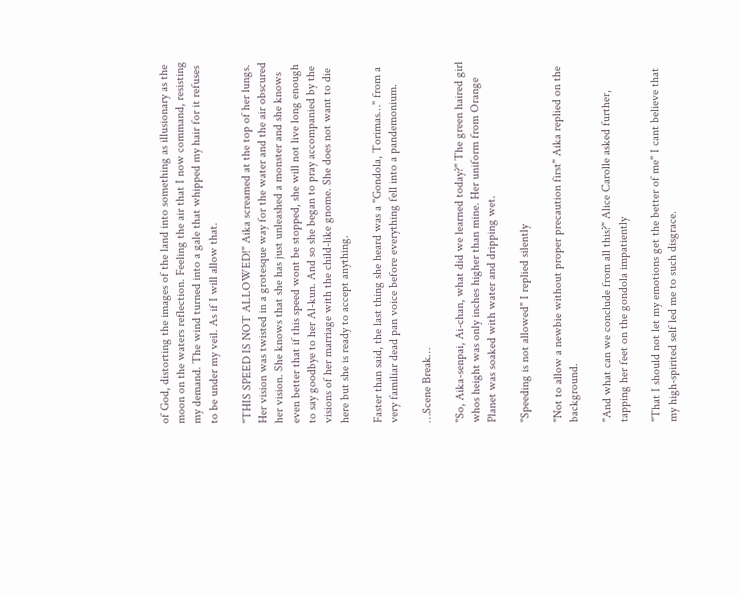of God, distorting the images of the land into something as illusionary as the moon on the waters reflection. Feeling the air that I now command, resisting my demand. The wind turned into a gale that whipped my hair for it refuses to be under my veil. As if I will allow that.

"THIS SPEED IS NOT ALLOWED!" Aika screamed at the top of her lungs. Her vision was twisted in a grotesque way for the water and the air obscured her vision. She knows that she has just unleashed a monster and she knows even better that if this speed wont be stopped, she will not live long enough to say goodbye to her Al-kun. And so she began to pray accompanied by the visions of her marriage with the child-like gnome. She does not want to die here but she is ready to accept anything.

Faster than said, the last thing she heard was a "Gondola, Torimas…" from a very familiar dead pan voice before everything fell into a pandemonium.

…Scene Break…

"So, Aika-senpai, Ai-chan, what did we learned today?" The green haired girl whos height was only inches higher than mine. Her uniform from Orange Planet was soaked with water and dripping wet.

"Speeding is not allowed" I replied silently

"Not to allow a newbie without proper precaution first" Aika replied on the background.

"And what can we conclude from all this?" Alice Carolle asked further, tapping her feet on the gondola impatiently

"That I should not let my emotions get the better of me" I cant believe that my high-spirited self led me to such disgrace.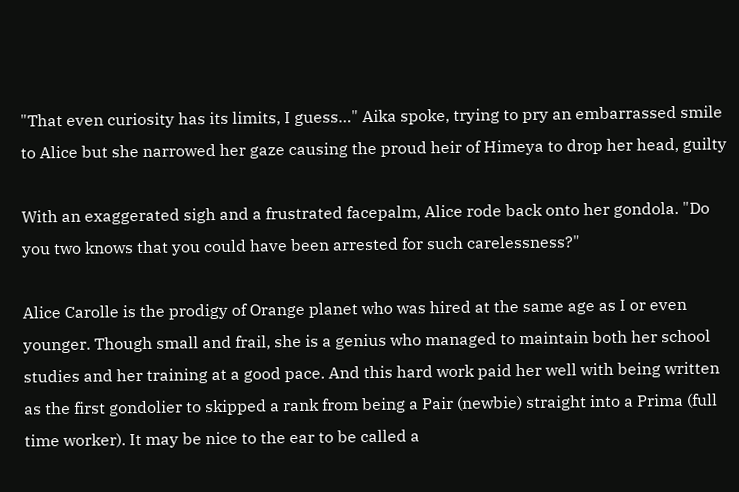"That even curiosity has its limits, I guess…" Aika spoke, trying to pry an embarrassed smile to Alice but she narrowed her gaze causing the proud heir of Himeya to drop her head, guilty

With an exaggerated sigh and a frustrated facepalm, Alice rode back onto her gondola. "Do you two knows that you could have been arrested for such carelessness?"

Alice Carolle is the prodigy of Orange planet who was hired at the same age as I or even younger. Though small and frail, she is a genius who managed to maintain both her school studies and her training at a good pace. And this hard work paid her well with being written as the first gondolier to skipped a rank from being a Pair (newbie) straight into a Prima (full time worker). It may be nice to the ear to be called a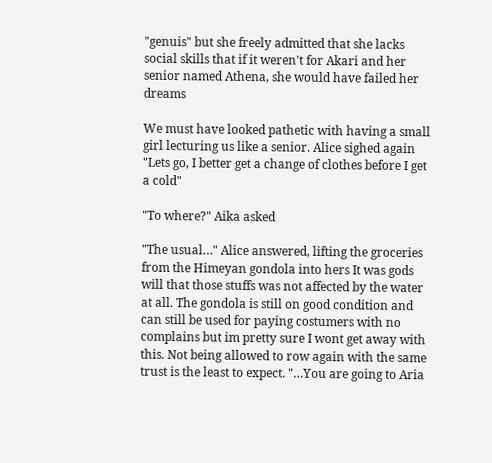"genuis" but she freely admitted that she lacks social skills that if it weren't for Akari and her senior named Athena, she would have failed her dreams

We must have looked pathetic with having a small girl lecturing us like a senior. Alice sighed again "Lets go, I better get a change of clothes before I get a cold"

"To where?" Aika asked

"The usual…" Alice answered, lifting the groceries from the Himeyan gondola into hers It was gods will that those stuffs was not affected by the water at all. The gondola is still on good condition and can still be used for paying costumers with no complains but im pretty sure I wont get away with this. Not being allowed to row again with the same trust is the least to expect. "…You are going to Aria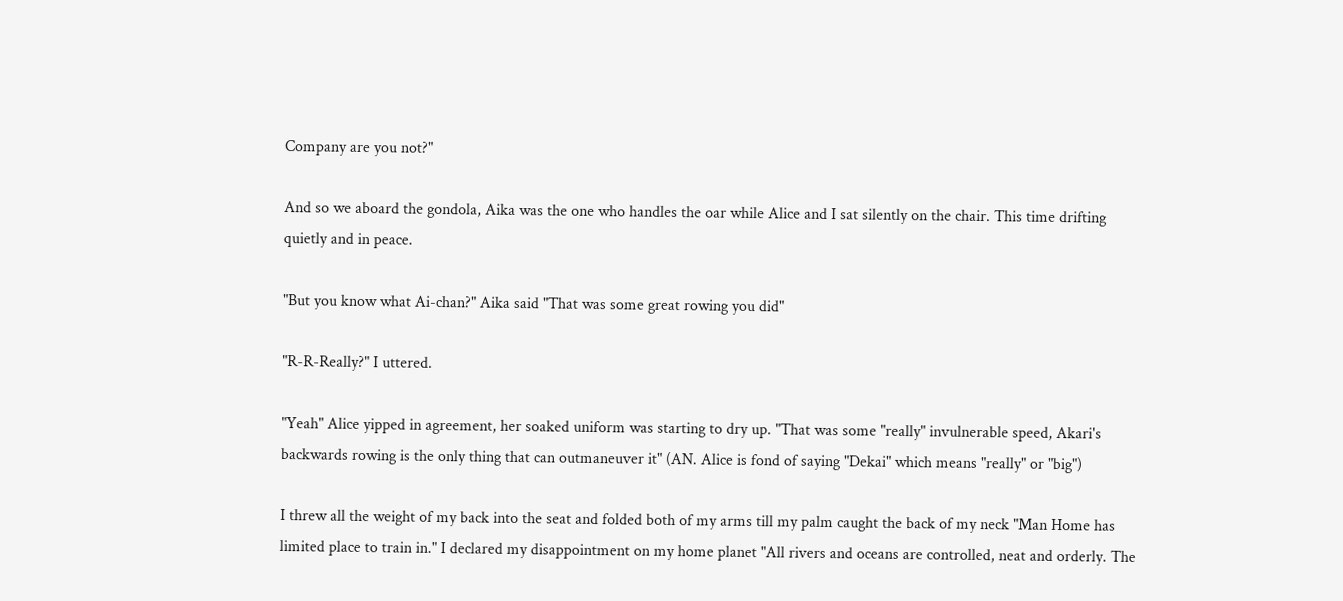Company are you not?"

And so we aboard the gondola, Aika was the one who handles the oar while Alice and I sat silently on the chair. This time drifting quietly and in peace.

"But you know what Ai-chan?" Aika said "That was some great rowing you did"

"R-R-Really?" I uttered.

"Yeah" Alice yipped in agreement, her soaked uniform was starting to dry up. "That was some "really" invulnerable speed, Akari's backwards rowing is the only thing that can outmaneuver it" (AN. Alice is fond of saying "Dekai" which means "really" or "big")

I threw all the weight of my back into the seat and folded both of my arms till my palm caught the back of my neck "Man Home has limited place to train in." I declared my disappointment on my home planet "All rivers and oceans are controlled, neat and orderly. The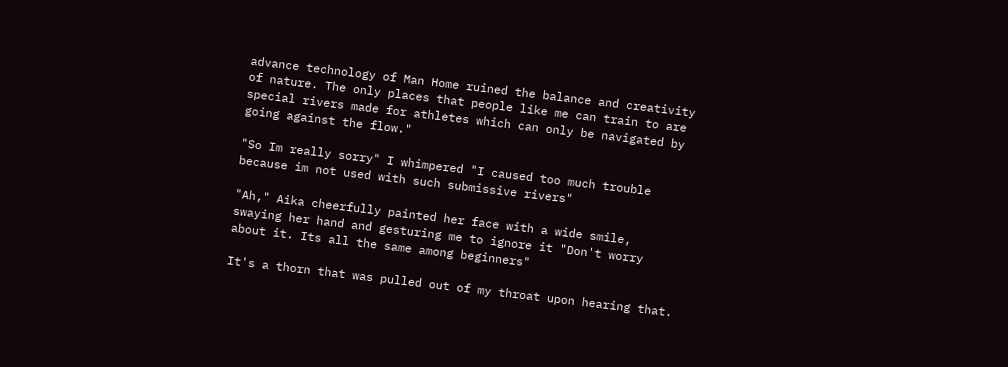advance technology of Man Home ruined the balance and creativity of nature. The only places that people like me can train to are special rivers made for athletes which can only be navigated by going against the flow."

"So Im really sorry" I whimpered "I caused too much trouble because im not used with such submissive rivers"

"Ah," Aika cheerfully painted her face with a wide smile, swaying her hand and gesturing me to ignore it "Don't worry about it. Its all the same among beginners"

It's a thorn that was pulled out of my throat upon hearing that.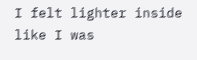I felt lighter inside like I was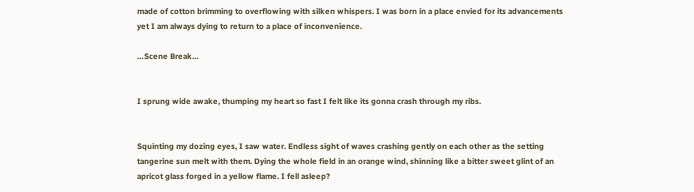made of cotton brimming to overflowing with silken whispers. I was born in a place envied for its advancements yet I am always dying to return to a place of inconvenience.

…Scene Break…


I sprung wide awake, thumping my heart so fast I felt like its gonna crash through my ribs.


Squinting my dozing eyes, I saw water. Endless sight of waves crashing gently on each other as the setting tangerine sun melt with them. Dying the whole field in an orange wind, shinning like a bitter sweet glint of an apricot glass forged in a yellow flame. I fell asleep?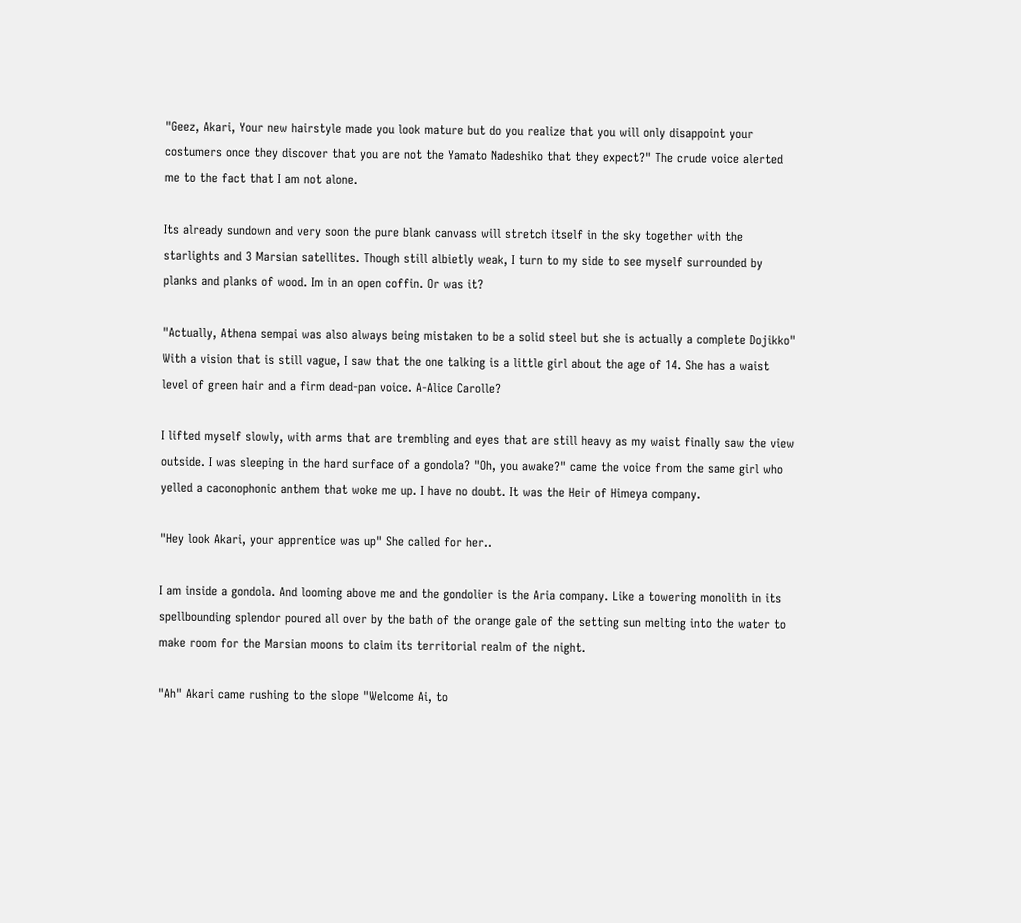"Geez, Akari, Your new hairstyle made you look mature but do you realize that you will only disappoint your costumers once they discover that you are not the Yamato Nadeshiko that they expect?" The crude voice alerted me to the fact that I am not alone.

Its already sundown and very soon the pure blank canvass will stretch itself in the sky together with the starlights and 3 Marsian satellites. Though still albietly weak, I turn to my side to see myself surrounded by planks and planks of wood. Im in an open coffin. Or was it?

"Actually, Athena sempai was also always being mistaken to be a solid steel but she is actually a complete Dojikko" With a vision that is still vague, I saw that the one talking is a little girl about the age of 14. She has a waist level of green hair and a firm dead-pan voice. A-Alice Carolle?

I lifted myself slowly, with arms that are trembling and eyes that are still heavy as my waist finally saw the view outside. I was sleeping in the hard surface of a gondola? "Oh, you awake?" came the voice from the same girl who yelled a caconophonic anthem that woke me up. I have no doubt. It was the Heir of Himeya company.

"Hey look Akari, your apprentice was up" She called for her..

I am inside a gondola. And looming above me and the gondolier is the Aria company. Like a towering monolith in its spellbounding splendor poured all over by the bath of the orange gale of the setting sun melting into the water to make room for the Marsian moons to claim its territorial realm of the night.

"Ah" Akari came rushing to the slope "Welcome Ai, to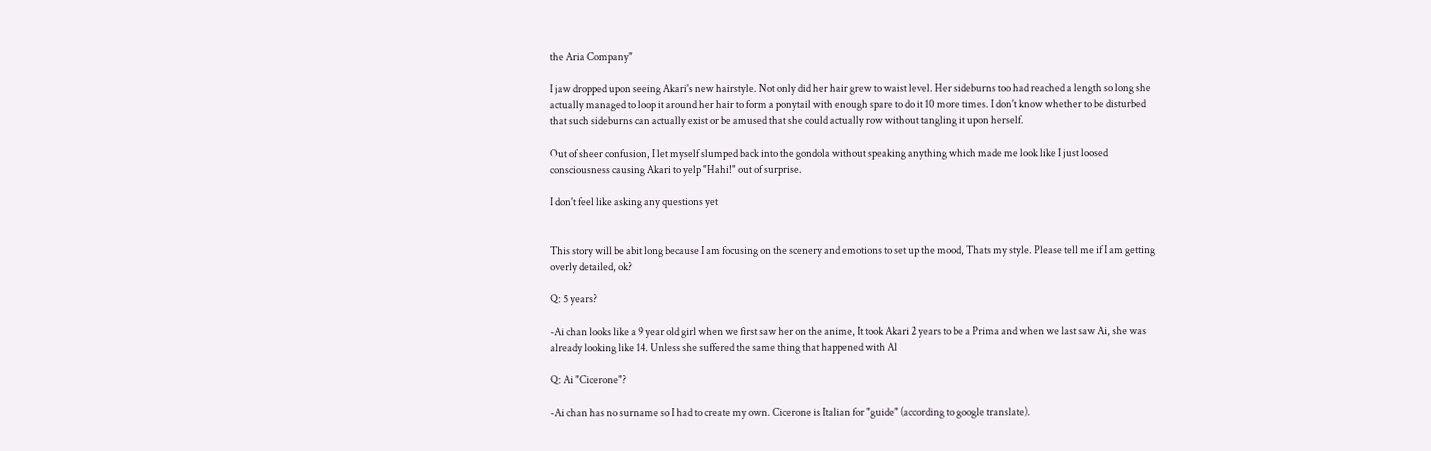the Aria Company"

I jaw dropped upon seeing Akari's new hairstyle. Not only did her hair grew to waist level. Her sideburns too had reached a length so long she actually managed to loop it around her hair to form a ponytail with enough spare to do it 10 more times. I don't know whether to be disturbed that such sideburns can actually exist or be amused that she could actually row without tangling it upon herself.

Out of sheer confusion, I let myself slumped back into the gondola without speaking anything which made me look like I just loosed consciousness causing Akari to yelp "Hahi!" out of surprise.

I don't feel like asking any questions yet


This story will be abit long because I am focusing on the scenery and emotions to set up the mood, Thats my style. Please tell me if I am getting overly detailed, ok?

Q: 5 years?

-Ai chan looks like a 9 year old girl when we first saw her on the anime, It took Akari 2 years to be a Prima and when we last saw Ai, she was already looking like 14. Unless she suffered the same thing that happened with Al

Q: Ai "Cicerone"?

-Ai chan has no surname so I had to create my own. Cicerone is Italian for "guide" (according to google translate).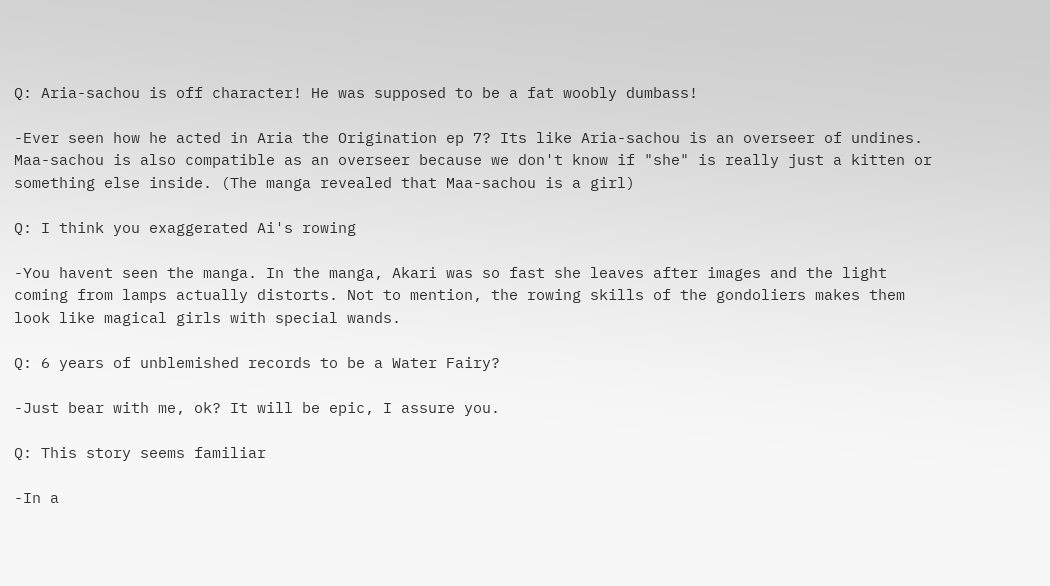Q: Aria-sachou is off character! He was supposed to be a fat woobly dumbass!

-Ever seen how he acted in Aria the Origination ep 7? Its like Aria-sachou is an overseer of undines. Maa-sachou is also compatible as an overseer because we don't know if "she" is really just a kitten or something else inside. (The manga revealed that Maa-sachou is a girl)

Q: I think you exaggerated Ai's rowing

-You havent seen the manga. In the manga, Akari was so fast she leaves after images and the light coming from lamps actually distorts. Not to mention, the rowing skills of the gondoliers makes them look like magical girls with special wands.

Q: 6 years of unblemished records to be a Water Fairy?

-Just bear with me, ok? It will be epic, I assure you.

Q: This story seems familiar

-In a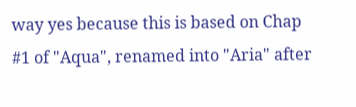way yes because this is based on Chap #1 of "Aqua", renamed into "Aria" after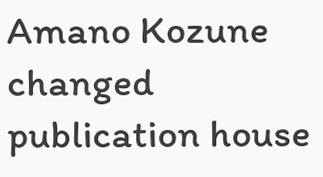Amano Kozune changed publication house